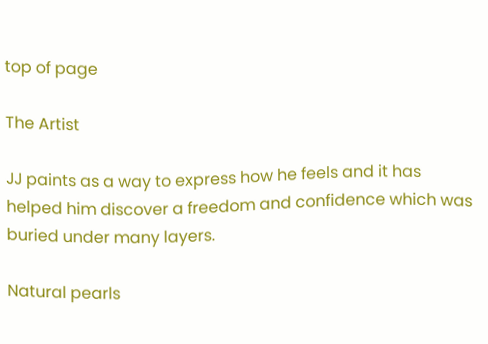top of page

The Artist

JJ paints as a way to express how he feels and it has helped him discover a freedom and confidence which was buried under many layers.

Natural pearls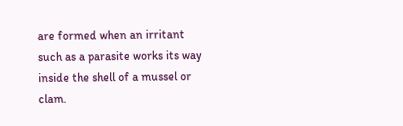are formed when an irritant such as a parasite works its way inside the shell of a mussel or clam.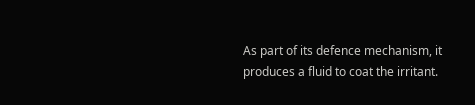As part of its defence mechanism, it produces a fluid to coat the irritant.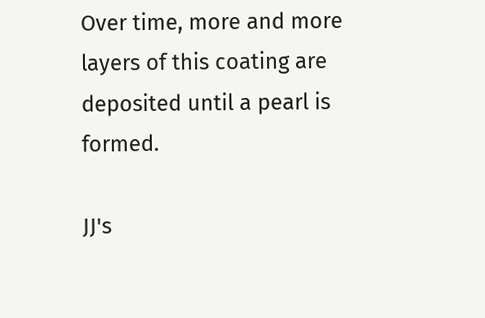Over time, more and more layers of this coating are deposited until a pearl is formed.

JJ's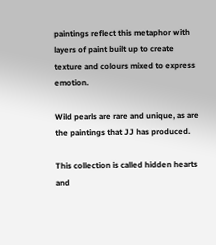paintings reflect this metaphor with layers of paint built up to create texture and colours mixed to express emotion.

Wild pearls are rare and unique, as are the paintings that JJ has produced.

This collection is called hidden hearts and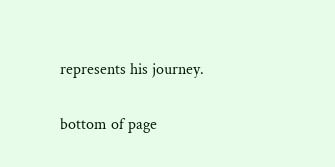represents his journey.

bottom of page